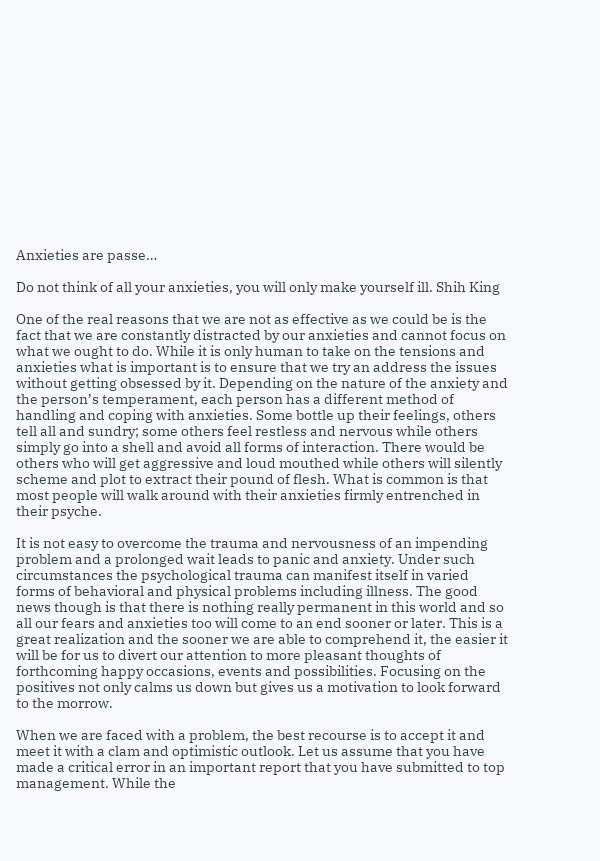Anxieties are passe…

Do not think of all your anxieties, you will only make yourself ill. Shih King

One of the real reasons that we are not as effective as we could be is the fact that we are constantly distracted by our anxieties and cannot focus on what we ought to do. While it is only human to take on the tensions and anxieties what is important is to ensure that we try an address the issues without getting obsessed by it. Depending on the nature of the anxiety and the person’s temperament, each person has a different method of handling and coping with anxieties. Some bottle up their feelings, others tell all and sundry; some others feel restless and nervous while others simply go into a shell and avoid all forms of interaction. There would be others who will get aggressive and loud mouthed while others will silently scheme and plot to extract their pound of flesh. What is common is that most people will walk around with their anxieties firmly entrenched in their psyche.

It is not easy to overcome the trauma and nervousness of an impending problem and a prolonged wait leads to panic and anxiety. Under such circumstances the psychological trauma can manifest itself in varied forms of behavioral and physical problems including illness. The good news though is that there is nothing really permanent in this world and so all our fears and anxieties too will come to an end sooner or later. This is a great realization and the sooner we are able to comprehend it, the easier it will be for us to divert our attention to more pleasant thoughts of forthcoming happy occasions, events and possibilities. Focusing on the positives not only calms us down but gives us a motivation to look forward to the morrow.

When we are faced with a problem, the best recourse is to accept it and meet it with a clam and optimistic outlook. Let us assume that you have made a critical error in an important report that you have submitted to top management. While the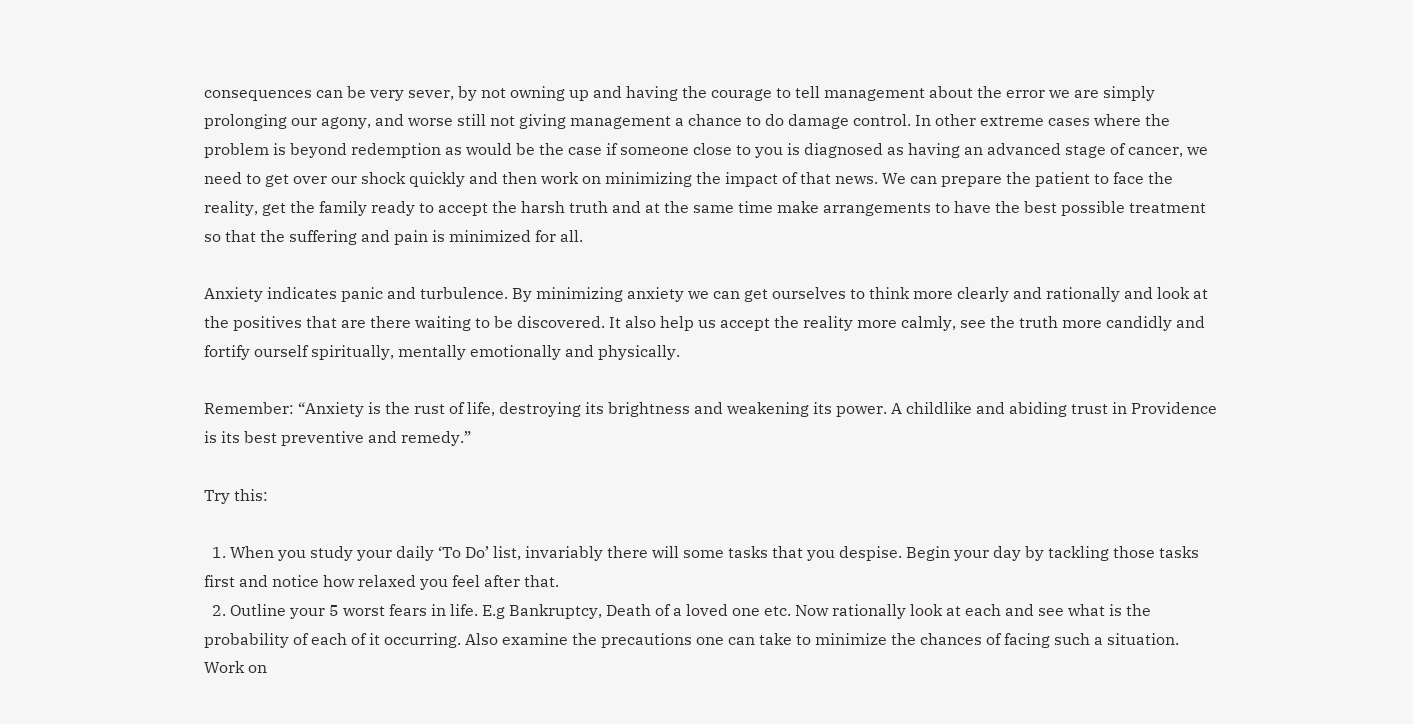consequences can be very sever, by not owning up and having the courage to tell management about the error we are simply prolonging our agony, and worse still not giving management a chance to do damage control. In other extreme cases where the problem is beyond redemption as would be the case if someone close to you is diagnosed as having an advanced stage of cancer, we need to get over our shock quickly and then work on minimizing the impact of that news. We can prepare the patient to face the reality, get the family ready to accept the harsh truth and at the same time make arrangements to have the best possible treatment so that the suffering and pain is minimized for all.

Anxiety indicates panic and turbulence. By minimizing anxiety we can get ourselves to think more clearly and rationally and look at the positives that are there waiting to be discovered. It also help us accept the reality more calmly, see the truth more candidly and fortify ourself spiritually, mentally emotionally and physically.

Remember: “Anxiety is the rust of life, destroying its brightness and weakening its power. A childlike and abiding trust in Providence is its best preventive and remedy.”

Try this:

  1. When you study your daily ‘To Do’ list, invariably there will some tasks that you despise. Begin your day by tackling those tasks first and notice how relaxed you feel after that.
  2. Outline your 5 worst fears in life. E.g Bankruptcy, Death of a loved one etc. Now rationally look at each and see what is the probability of each of it occurring. Also examine the precautions one can take to minimize the chances of facing such a situation. Work on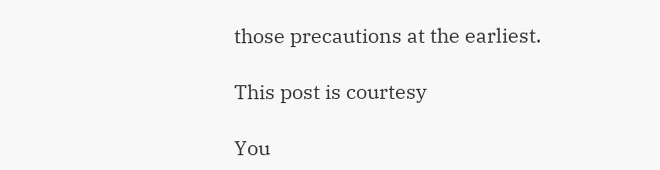those precautions at the earliest.

This post is courtesy

You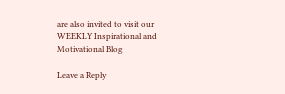are also invited to visit our WEEKLY Inspirational and Motivational Blog

Leave a Reply